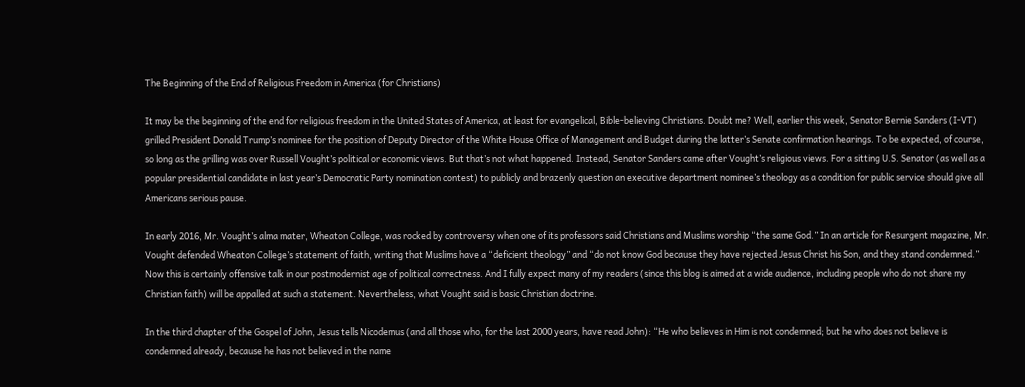The Beginning of the End of Religious Freedom in America (for Christians)

It may be the beginning of the end for religious freedom in the United States of America, at least for evangelical, Bible-believing Christians. Doubt me? Well, earlier this week, Senator Bernie Sanders (I-VT) grilled President Donald Trump’s nominee for the position of Deputy Director of the White House Office of Management and Budget during the latter’s Senate confirmation hearings. To be expected, of course, so long as the grilling was over Russell Vought’s political or economic views. But that’s not what happened. Instead, Senator Sanders came after Vought’s religious views. For a sitting U.S. Senator (as well as a popular presidential candidate in last year’s Democratic Party nomination contest) to publicly and brazenly question an executive department nominee’s theology as a condition for public service should give all Americans serious pause.

In early 2016, Mr. Vought’s alma mater, Wheaton College, was rocked by controversy when one of its professors said Christians and Muslims worship “the same God.” In an article for Resurgent magazine, Mr. Vought defended Wheaton College’s statement of faith, writing that Muslims have a “deficient theology” and “do not know God because they have rejected Jesus Christ his Son, and they stand condemned.” Now this is certainly offensive talk in our postmodernist age of political correctness. And I fully expect many of my readers (since this blog is aimed at a wide audience, including people who do not share my Christian faith) will be appalled at such a statement. Nevertheless, what Vought said is basic Christian doctrine.

In the third chapter of the Gospel of John, Jesus tells Nicodemus (and all those who, for the last 2000 years, have read John): “He who believes in Him is not condemned; but he who does not believe is condemned already, because he has not believed in the name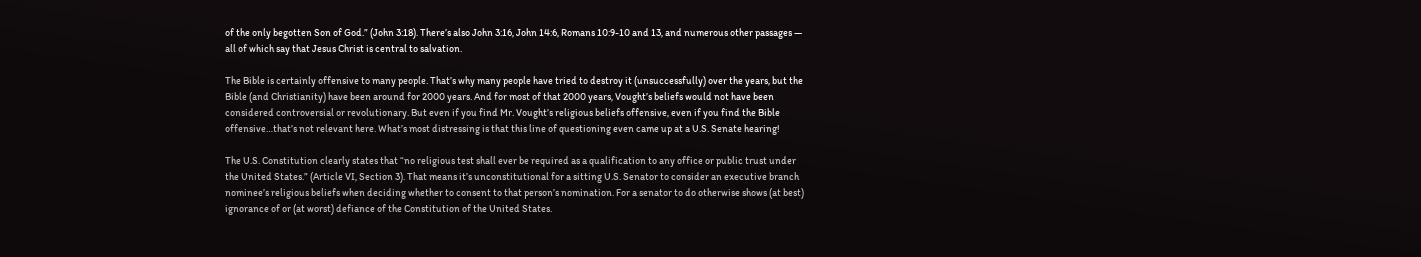of the only begotten Son of God.” (John 3:18). There’s also John 3:16, John 14:6, Romans 10:9-10 and 13, and numerous other passages — all of which say that Jesus Christ is central to salvation.

The Bible is certainly offensive to many people. That’s why many people have tried to destroy it (unsuccessfully) over the years, but the Bible (and Christianity) have been around for 2000 years. And for most of that 2000 years, Vought’s beliefs would not have been considered controversial or revolutionary. But even if you find Mr. Vought’s religious beliefs offensive, even if you find the Bible offensive…that’s not relevant here. What’s most distressing is that this line of questioning even came up at a U.S. Senate hearing!

The U.S. Constitution clearly states that “no religious test shall ever be required as a qualification to any office or public trust under the United States.” (Article VI, Section 3). That means it’s unconstitutional for a sitting U.S. Senator to consider an executive branch nominee’s religious beliefs when deciding whether to consent to that person’s nomination. For a senator to do otherwise shows (at best) ignorance of or (at worst) defiance of the Constitution of the United States.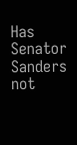Has Senator Sanders not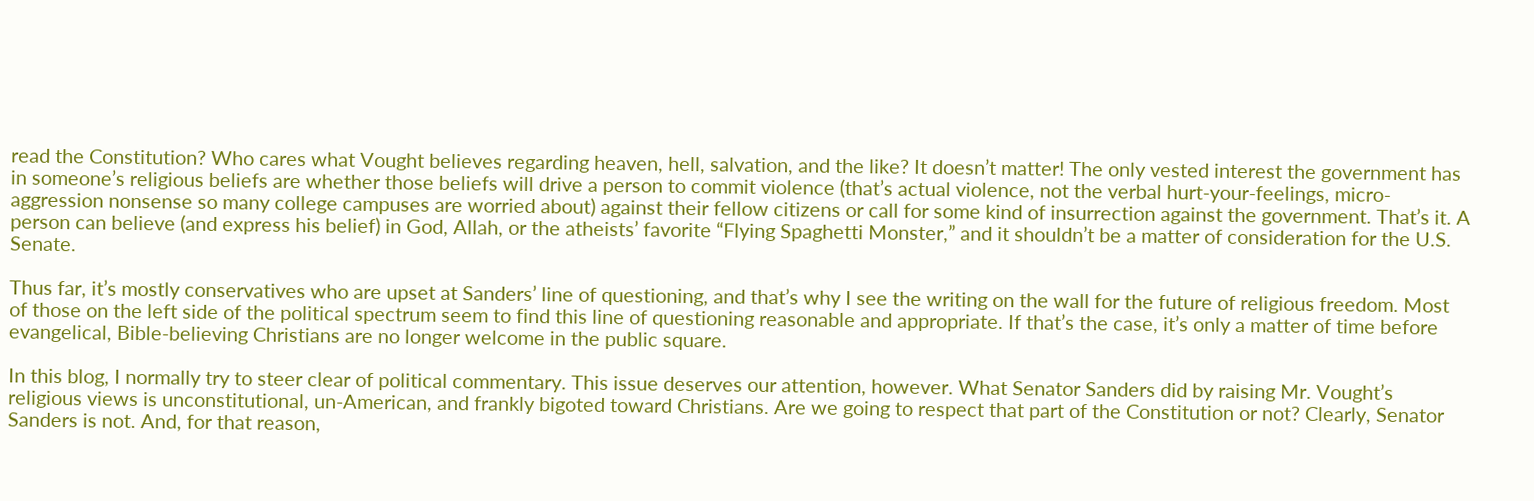read the Constitution? Who cares what Vought believes regarding heaven, hell, salvation, and the like? It doesn’t matter! The only vested interest the government has in someone’s religious beliefs are whether those beliefs will drive a person to commit violence (that’s actual violence, not the verbal hurt-your-feelings, micro-aggression nonsense so many college campuses are worried about) against their fellow citizens or call for some kind of insurrection against the government. That’s it. A person can believe (and express his belief) in God, Allah, or the atheists’ favorite “Flying Spaghetti Monster,” and it shouldn’t be a matter of consideration for the U.S. Senate.

Thus far, it’s mostly conservatives who are upset at Sanders’ line of questioning, and that’s why I see the writing on the wall for the future of religious freedom. Most of those on the left side of the political spectrum seem to find this line of questioning reasonable and appropriate. If that’s the case, it’s only a matter of time before evangelical, Bible-believing Christians are no longer welcome in the public square.

In this blog, I normally try to steer clear of political commentary. This issue deserves our attention, however. What Senator Sanders did by raising Mr. Vought’s religious views is unconstitutional, un-American, and frankly bigoted toward Christians. Are we going to respect that part of the Constitution or not? Clearly, Senator Sanders is not. And, for that reason,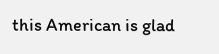this American is glad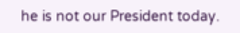he is not our President today.